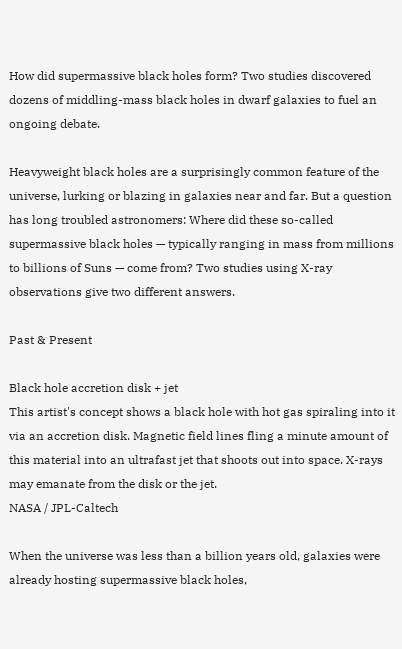How did supermassive black holes form? Two studies discovered dozens of middling-mass black holes in dwarf galaxies to fuel an ongoing debate.

Heavyweight black holes are a surprisingly common feature of the universe, lurking or blazing in galaxies near and far. But a question has long troubled astronomers: Where did these so-called supermassive black holes — typically ranging in mass from millions to billions of Suns — come from? Two studies using X-ray observations give two different answers.

Past & Present

Black hole accretion disk + jet
This artist's concept shows a black hole with hot gas spiraling into it via an accretion disk. Magnetic field lines fling a minute amount of this material into an ultrafast jet that shoots out into space. X-rays may emanate from the disk or the jet.
NASA / JPL-Caltech

When the universe was less than a billion years old, galaxies were already hosting supermassive black holes,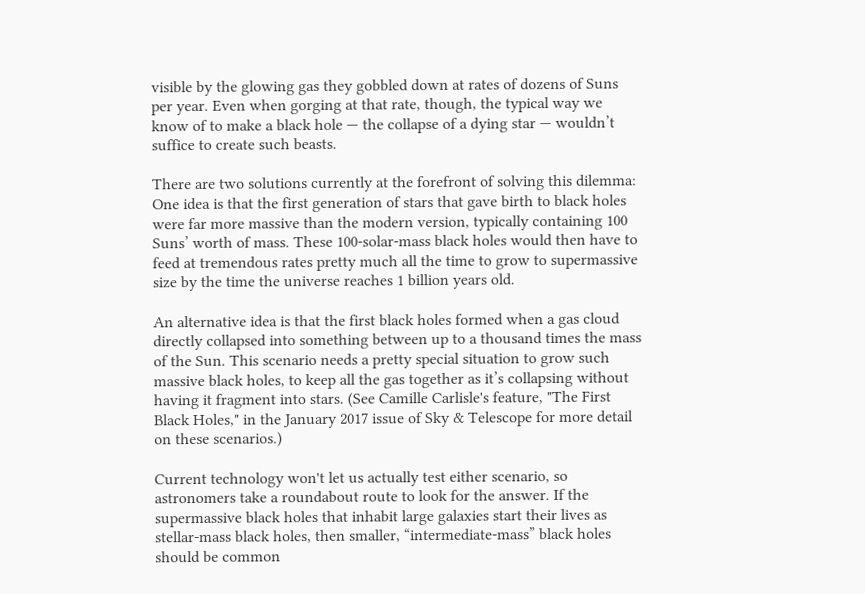visible by the glowing gas they gobbled down at rates of dozens of Suns per year. Even when gorging at that rate, though, the typical way we know of to make a black hole — the collapse of a dying star — wouldn’t suffice to create such beasts.

There are two solutions currently at the forefront of solving this dilemma: One idea is that the first generation of stars that gave birth to black holes were far more massive than the modern version, typically containing 100 Suns’ worth of mass. These 100-solar-mass black holes would then have to feed at tremendous rates pretty much all the time to grow to supermassive size by the time the universe reaches 1 billion years old.

An alternative idea is that the first black holes formed when a gas cloud directly collapsed into something between up to a thousand times the mass of the Sun. This scenario needs a pretty special situation to grow such massive black holes, to keep all the gas together as it’s collapsing without having it fragment into stars. (See Camille Carlisle's feature, "The First Black Holes," in the January 2017 issue of Sky & Telescope for more detail on these scenarios.)

Current technology won't let us actually test either scenario, so astronomers take a roundabout route to look for the answer. If the supermassive black holes that inhabit large galaxies start their lives as stellar-mass black holes, then smaller, “intermediate-mass” black holes should be common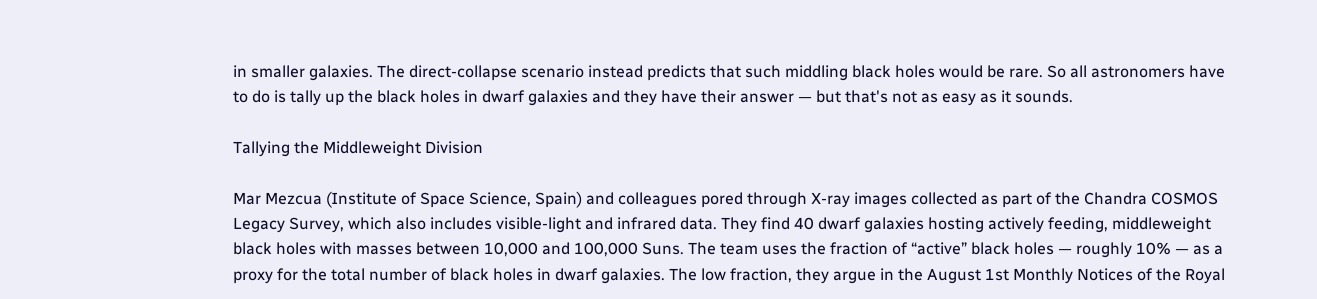in smaller galaxies. The direct-collapse scenario instead predicts that such middling black holes would be rare. So all astronomers have to do is tally up the black holes in dwarf galaxies and they have their answer — but that's not as easy as it sounds.

Tallying the Middleweight Division

Mar Mezcua (Institute of Space Science, Spain) and colleagues pored through X-ray images collected as part of the Chandra COSMOS Legacy Survey, which also includes visible-light and infrared data. They find 40 dwarf galaxies hosting actively feeding, middleweight black holes with masses between 10,000 and 100,000 Suns. The team uses the fraction of “active” black holes — roughly 10% — as a proxy for the total number of black holes in dwarf galaxies. The low fraction, they argue in the August 1st Monthly Notices of the Royal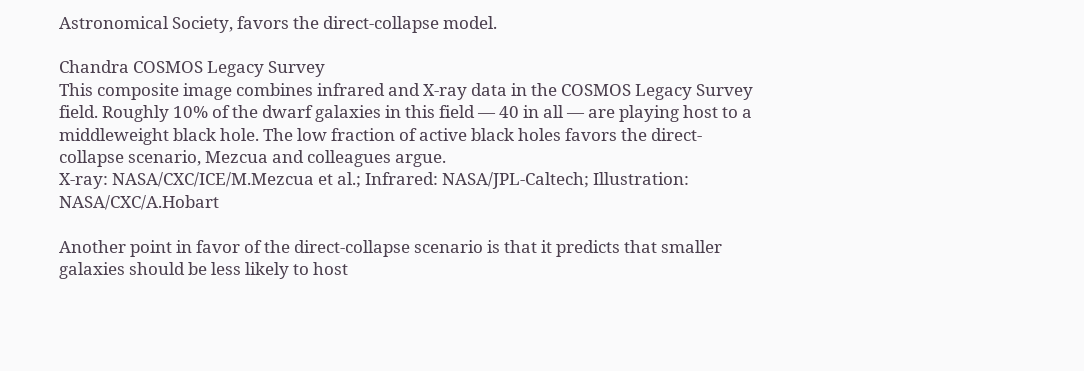Astronomical Society, favors the direct-collapse model.

Chandra COSMOS Legacy Survey
This composite image combines infrared and X-ray data in the COSMOS Legacy Survey field. Roughly 10% of the dwarf galaxies in this field — 40 in all — are playing host to a middleweight black hole. The low fraction of active black holes favors the direct-collapse scenario, Mezcua and colleagues argue.
X-ray: NASA/CXC/ICE/M.Mezcua et al.; Infrared: NASA/JPL-Caltech; Illustration: NASA/CXC/A.Hobart

Another point in favor of the direct-collapse scenario is that it predicts that smaller galaxies should be less likely to host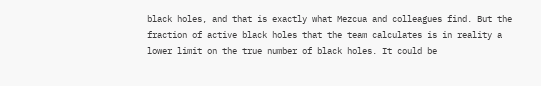black holes, and that is exactly what Mezcua and colleagues find. But the fraction of active black holes that the team calculates is in reality a lower limit on the true number of black holes. It could be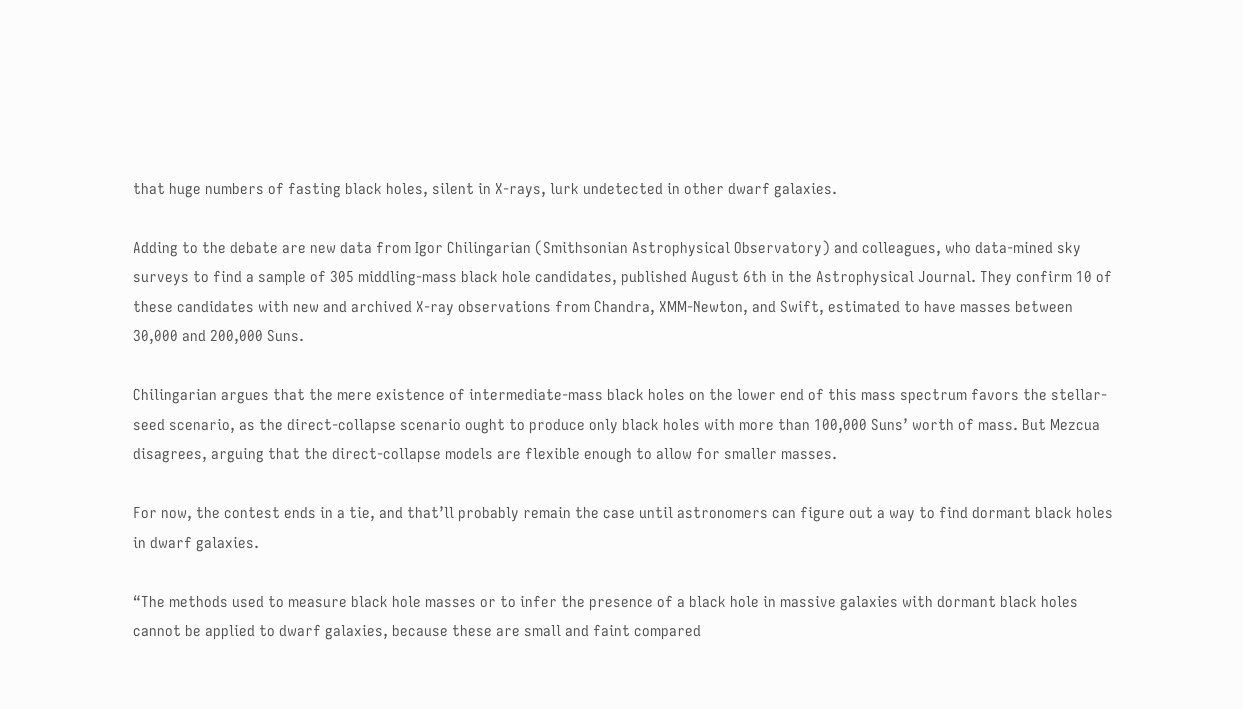that huge numbers of fasting black holes, silent in X-rays, lurk undetected in other dwarf galaxies.

Adding to the debate are new data from Igor Chilingarian (Smithsonian Astrophysical Observatory) and colleagues, who data-mined sky surveys to find a sample of 305 middling-mass black hole candidates, published August 6th in the Astrophysical Journal. They confirm 10 of these candidates with new and archived X-ray observations from Chandra, XMM-Newton, and Swift, estimated to have masses between 30,000 and 200,000 Suns.

Chilingarian argues that the mere existence of intermediate-mass black holes on the lower end of this mass spectrum favors the stellar-seed scenario, as the direct-collapse scenario ought to produce only black holes with more than 100,000 Suns’ worth of mass. But Mezcua disagrees, arguing that the direct-collapse models are flexible enough to allow for smaller masses.

For now, the contest ends in a tie, and that’ll probably remain the case until astronomers can figure out a way to find dormant black holes in dwarf galaxies.

“The methods used to measure black hole masses or to infer the presence of a black hole in massive galaxies with dormant black holes cannot be applied to dwarf galaxies, because these are small and faint compared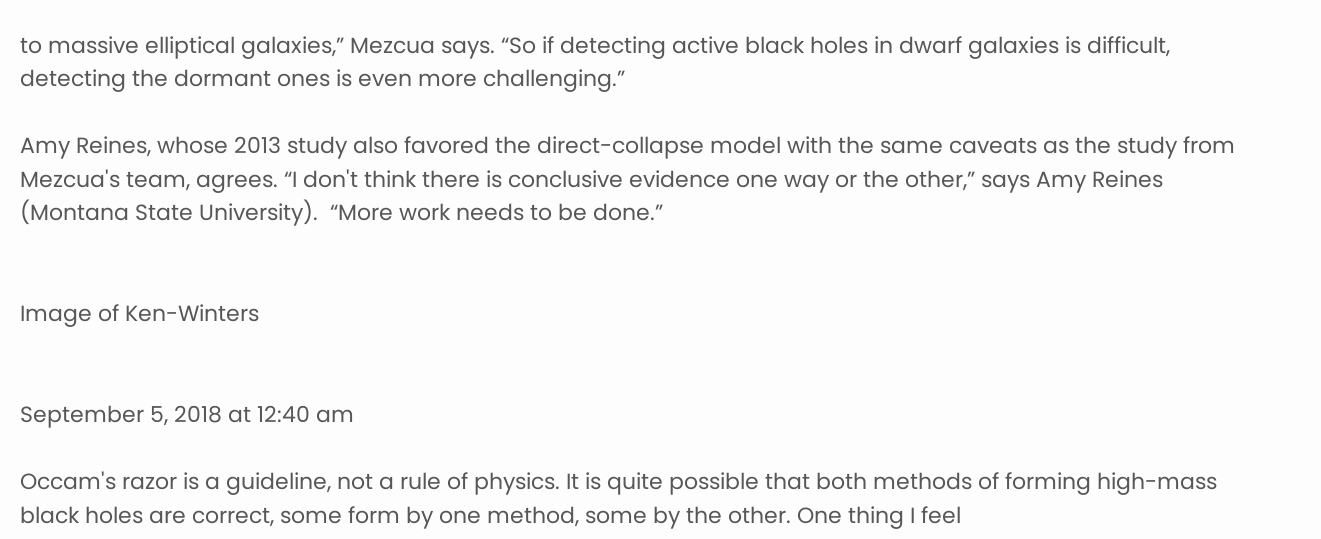to massive elliptical galaxies,” Mezcua says. “So if detecting active black holes in dwarf galaxies is difficult, detecting the dormant ones is even more challenging.”

Amy Reines, whose 2013 study also favored the direct-collapse model with the same caveats as the study from Mezcua's team, agrees. “I don't think there is conclusive evidence one way or the other,” says Amy Reines (Montana State University).  “More work needs to be done.”


Image of Ken-Winters


September 5, 2018 at 12:40 am

Occam's razor is a guideline, not a rule of physics. It is quite possible that both methods of forming high-mass black holes are correct, some form by one method, some by the other. One thing I feel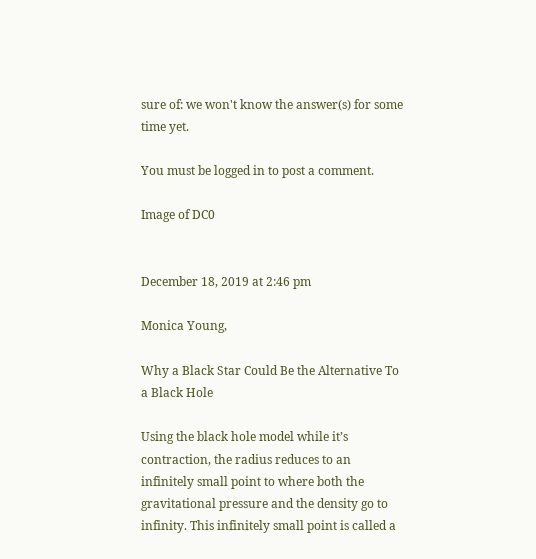sure of: we won't know the answer(s) for some time yet.

You must be logged in to post a comment.

Image of DC0


December 18, 2019 at 2:46 pm

Monica Young,

Why a Black Star Could Be the Alternative To a Black Hole

Using the black hole model while it’s contraction, the radius reduces to an infinitely small point to where both the gravitational pressure and the density go to infinity. This infinitely small point is called a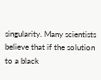singularity. Many scientists believe that if the solution to a black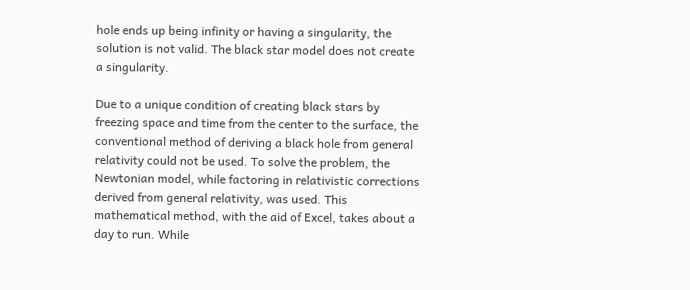hole ends up being infinity or having a singularity, the solution is not valid. The black star model does not create a singularity.

Due to a unique condition of creating black stars by freezing space and time from the center to the surface, the conventional method of deriving a black hole from general relativity could not be used. To solve the problem, the Newtonian model, while factoring in relativistic corrections derived from general relativity, was used. This mathematical method, with the aid of Excel, takes about a day to run. While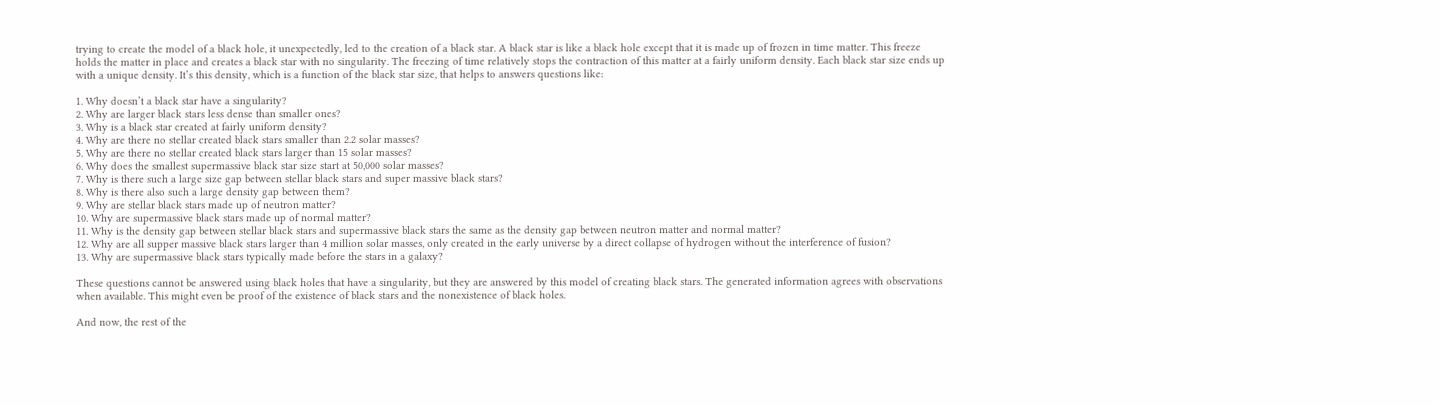trying to create the model of a black hole, it unexpectedly, led to the creation of a black star. A black star is like a black hole except that it is made up of frozen in time matter. This freeze holds the matter in place and creates a black star with no singularity. The freezing of time relatively stops the contraction of this matter at a fairly uniform density. Each black star size ends up with a unique density. It’s this density, which is a function of the black star size, that helps to answers questions like:

1. Why doesn’t a black star have a singularity?
2. Why are larger black stars less dense than smaller ones?
3. Why is a black star created at fairly uniform density?
4. Why are there no stellar created black stars smaller than 2.2 solar masses?
5. Why are there no stellar created black stars larger than 15 solar masses?
6. Why does the smallest supermassive black star size start at 50,000 solar masses?
7. Why is there such a large size gap between stellar black stars and super massive black stars?
8. Why is there also such a large density gap between them?
9. Why are stellar black stars made up of neutron matter?
10. Why are supermassive black stars made up of normal matter?
11. Why is the density gap between stellar black stars and supermassive black stars the same as the density gap between neutron matter and normal matter?
12. Why are all supper massive black stars larger than 4 million solar masses, only created in the early universe by a direct collapse of hydrogen without the interference of fusion?
13. Why are supermassive black stars typically made before the stars in a galaxy?

These questions cannot be answered using black holes that have a singularity, but they are answered by this model of creating black stars. The generated information agrees with observations when available. This might even be proof of the existence of black stars and the nonexistence of black holes.

And now, the rest of the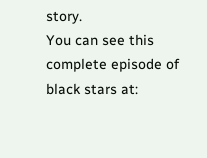story.
You can see this complete episode of black stars at: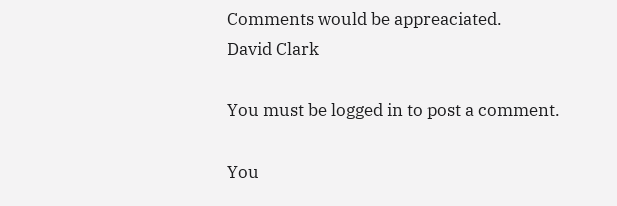Comments would be appreaciated.
David Clark

You must be logged in to post a comment.

You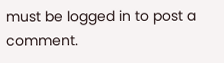must be logged in to post a comment.